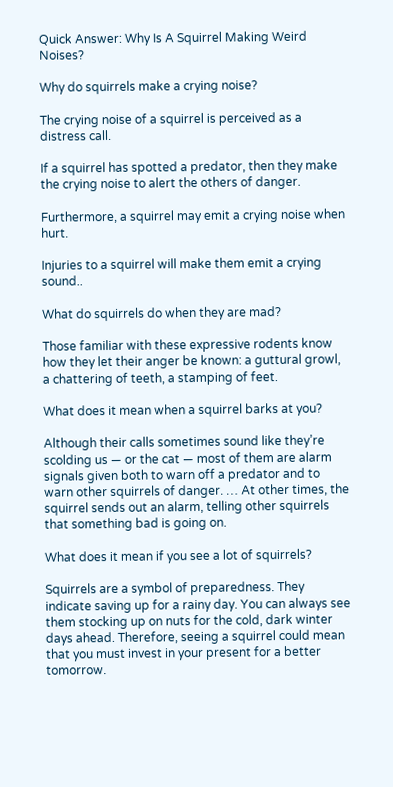Quick Answer: Why Is A Squirrel Making Weird Noises?

Why do squirrels make a crying noise?

The crying noise of a squirrel is perceived as a distress call.

If a squirrel has spotted a predator, then they make the crying noise to alert the others of danger.

Furthermore, a squirrel may emit a crying noise when hurt.

Injuries to a squirrel will make them emit a crying sound..

What do squirrels do when they are mad?

Those familiar with these expressive rodents know how they let their anger be known: a guttural growl, a chattering of teeth, a stamping of feet.

What does it mean when a squirrel barks at you?

Although their calls sometimes sound like they’re scolding us — or the cat — most of them are alarm signals given both to warn off a predator and to warn other squirrels of danger. … At other times, the squirrel sends out an alarm, telling other squirrels that something bad is going on.

What does it mean if you see a lot of squirrels?

Squirrels are a symbol of preparedness. They indicate saving up for a rainy day. You can always see them stocking up on nuts for the cold, dark winter days ahead. Therefore, seeing a squirrel could mean that you must invest in your present for a better tomorrow.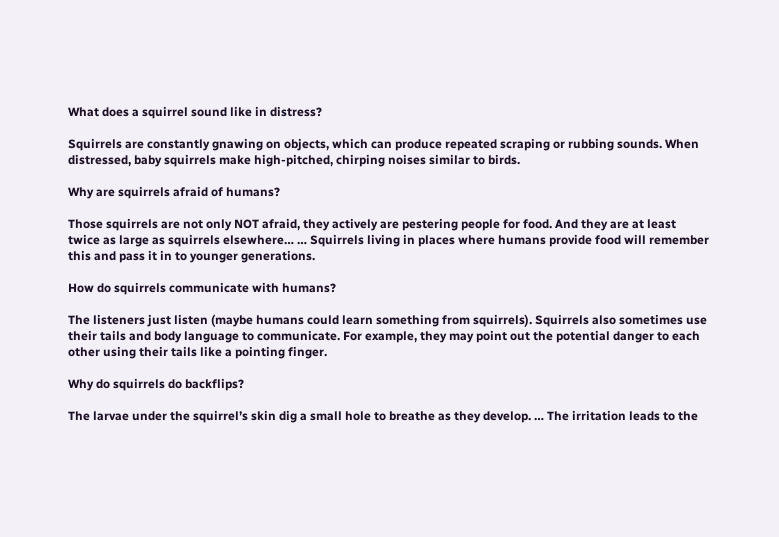What does a squirrel sound like in distress?

Squirrels are constantly gnawing on objects, which can produce repeated scraping or rubbing sounds. When distressed, baby squirrels make high-pitched, chirping noises similar to birds.

Why are squirrels afraid of humans?

Those squirrels are not only NOT afraid, they actively are pestering people for food. And they are at least twice as large as squirrels elsewhere… … Squirrels living in places where humans provide food will remember this and pass it in to younger generations.

How do squirrels communicate with humans?

The listeners just listen (maybe humans could learn something from squirrels). Squirrels also sometimes use their tails and body language to communicate. For example, they may point out the potential danger to each other using their tails like a pointing finger.

Why do squirrels do backflips?

The larvae under the squirrel’s skin dig a small hole to breathe as they develop. … The irritation leads to the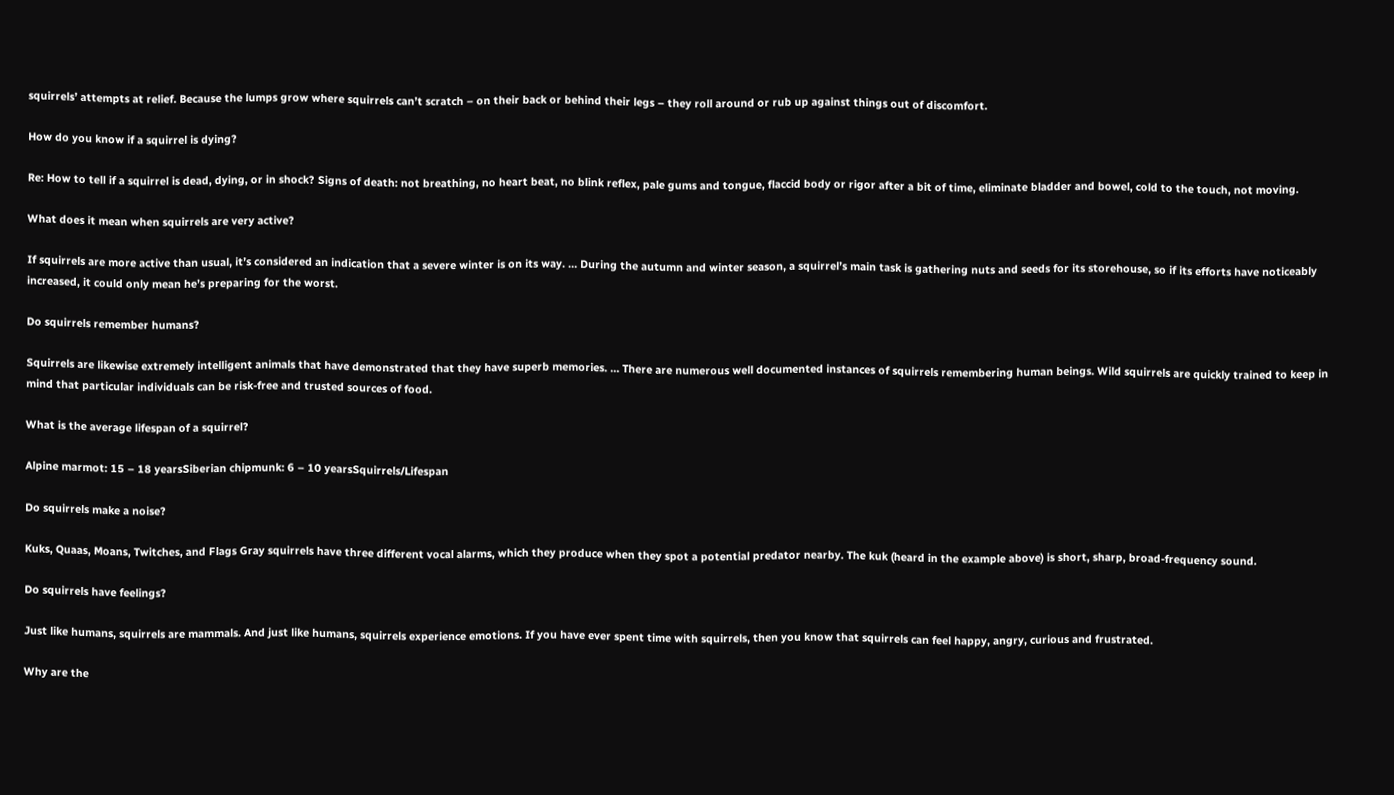squirrels’ attempts at relief. Because the lumps grow where squirrels can’t scratch – on their back or behind their legs – they roll around or rub up against things out of discomfort.

How do you know if a squirrel is dying?

Re: How to tell if a squirrel is dead, dying, or in shock? Signs of death: not breathing, no heart beat, no blink reflex, pale gums and tongue, flaccid body or rigor after a bit of time, eliminate bladder and bowel, cold to the touch, not moving.

What does it mean when squirrels are very active?

If squirrels are more active than usual, it’s considered an indication that a severe winter is on its way. … During the autumn and winter season, a squirrel’s main task is gathering nuts and seeds for its storehouse, so if its efforts have noticeably increased, it could only mean he’s preparing for the worst.

Do squirrels remember humans?

Squirrels are likewise extremely intelligent animals that have demonstrated that they have superb memories. … There are numerous well documented instances of squirrels remembering human beings. Wild squirrels are quickly trained to keep in mind that particular individuals can be risk-free and trusted sources of food.

What is the average lifespan of a squirrel?

Alpine marmot: 15 – 18 yearsSiberian chipmunk: 6 – 10 yearsSquirrels/Lifespan

Do squirrels make a noise?

Kuks, Quaas, Moans, Twitches, and Flags Gray squirrels have three different vocal alarms, which they produce when they spot a potential predator nearby. The kuk (heard in the example above) is short, sharp, broad-frequency sound.

Do squirrels have feelings?

Just like humans, squirrels are mammals. And just like humans, squirrels experience emotions. If you have ever spent time with squirrels, then you know that squirrels can feel happy, angry, curious and frustrated.

Why are the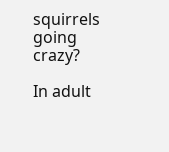squirrels going crazy?

In adult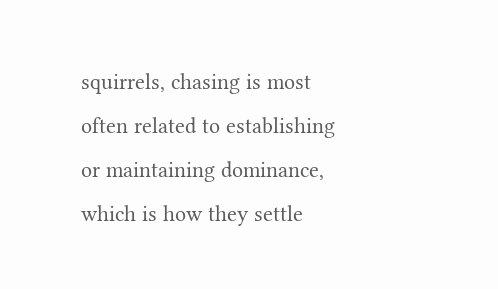squirrels, chasing is most often related to establishing or maintaining dominance, which is how they settle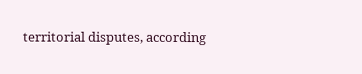territorial disputes, according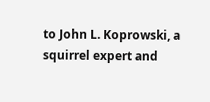to John L. Koprowski, a squirrel expert and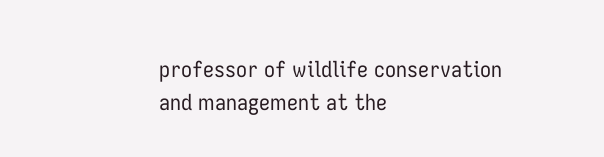professor of wildlife conservation and management at the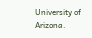University of Arizona.